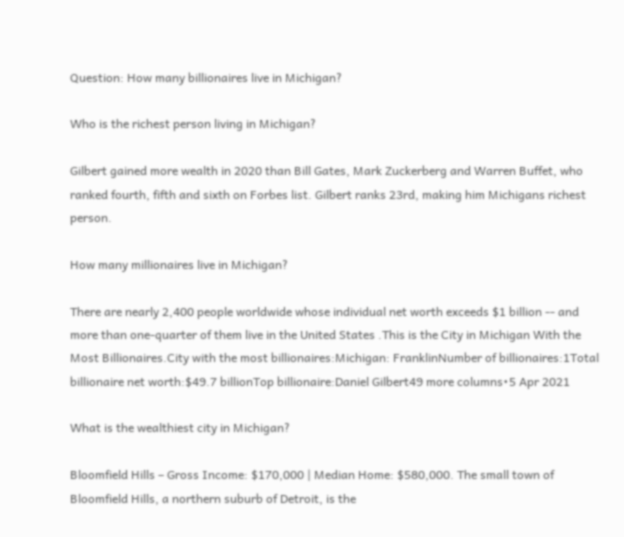Question: How many billionaires live in Michigan?

Who is the richest person living in Michigan?

Gilbert gained more wealth in 2020 than Bill Gates, Mark Zuckerberg and Warren Buffet, who ranked fourth, fifth and sixth on Forbes list. Gilbert ranks 23rd, making him Michigans richest person.

How many millionaires live in Michigan?

There are nearly 2,400 people worldwide whose individual net worth exceeds $1 billion -- and more than one-quarter of them live in the United States .This is the City in Michigan With the Most Billionaires.City with the most billionaires:Michigan: FranklinNumber of billionaires:1Total billionaire net worth:$49.7 billionTop billionaire:Daniel Gilbert49 more columns•5 Apr 2021

What is the wealthiest city in Michigan?

Bloomfield Hills – Gross Income: $170,000 | Median Home: $580,000. The small town of Bloomfield Hills, a northern suburb of Detroit, is the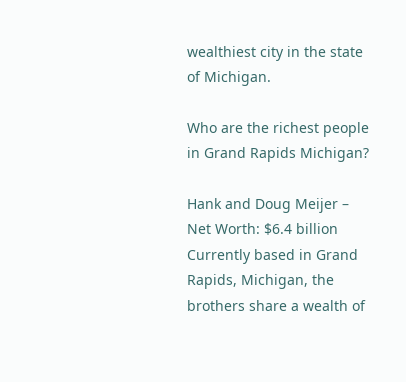wealthiest city in the state of Michigan.

Who are the richest people in Grand Rapids Michigan?

Hank and Doug Meijer – Net Worth: $6.4 billion Currently based in Grand Rapids, Michigan, the brothers share a wealth of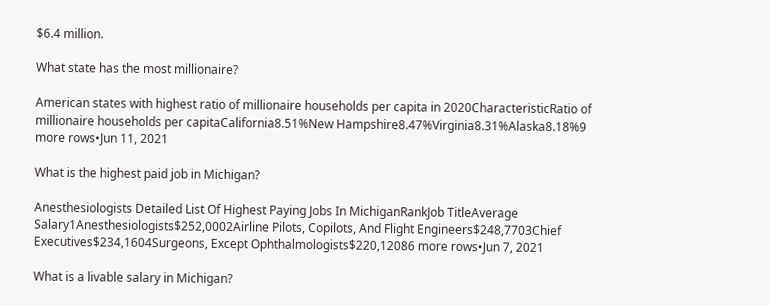$6.4 million.

What state has the most millionaire?

American states with highest ratio of millionaire households per capita in 2020CharacteristicRatio of millionaire households per capitaCalifornia8.51%New Hampshire8.47%Virginia8.31%Alaska8.18%9 more rows•Jun 11, 2021

What is the highest paid job in Michigan?

Anesthesiologists Detailed List Of Highest Paying Jobs In MichiganRankJob TitleAverage Salary1Anesthesiologists$252,0002Airline Pilots, Copilots, And Flight Engineers$248,7703Chief Executives$234,1604Surgeons, Except Ophthalmologists$220,12086 more rows•Jun 7, 2021

What is a livable salary in Michigan?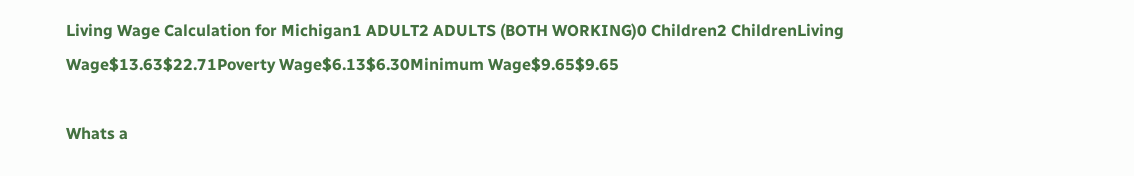Living Wage Calculation for Michigan1 ADULT2 ADULTS (BOTH WORKING)0 Children2 ChildrenLiving Wage$13.63$22.71Poverty Wage$6.13$6.30Minimum Wage$9.65$9.65

Whats a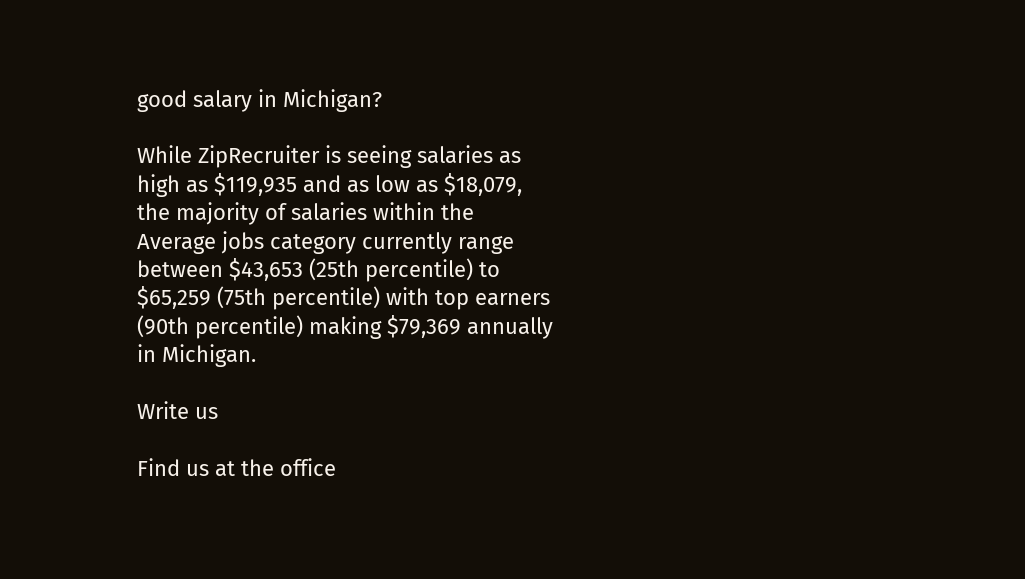good salary in Michigan?

While ZipRecruiter is seeing salaries as high as $119,935 and as low as $18,079, the majority of salaries within the Average jobs category currently range between $43,653 (25th percentile) to $65,259 (75th percentile) with top earners (90th percentile) making $79,369 annually in Michigan.

Write us

Find us at the office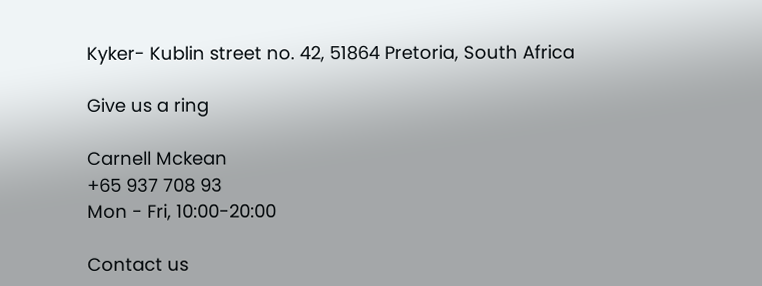Kyker- Kublin street no. 42, 51864 Pretoria, South Africa

Give us a ring

Carnell Mckean
+65 937 708 93
Mon - Fri, 10:00-20:00

Contact us